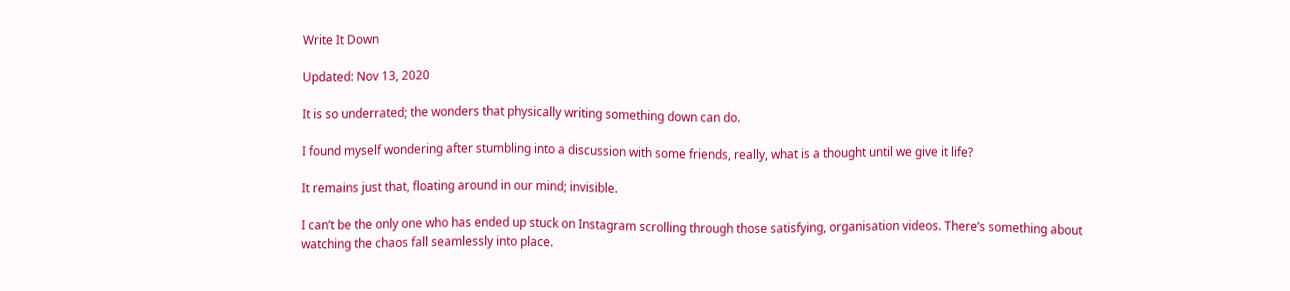Write It Down

Updated: Nov 13, 2020

It is so underrated; the wonders that physically writing something down can do.

I found myself wondering after stumbling into a discussion with some friends, really, what is a thought until we give it life?

It remains just that, floating around in our mind; invisible.

I can’t be the only one who has ended up stuck on Instagram scrolling through those satisfying, organisation videos. There’s something about watching the chaos fall seamlessly into place.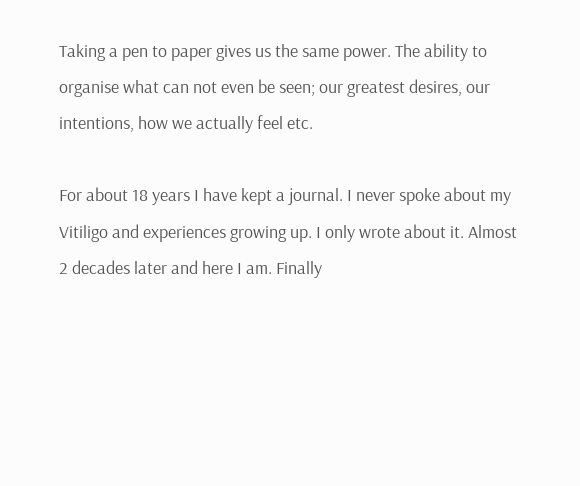Taking a pen to paper gives us the same power. The ability to organise what can not even be seen; our greatest desires, our intentions, how we actually feel etc.

For about 18 years I have kept a journal. I never spoke about my Vitiligo and experiences growing up. I only wrote about it. Almost 2 decades later and here I am. Finally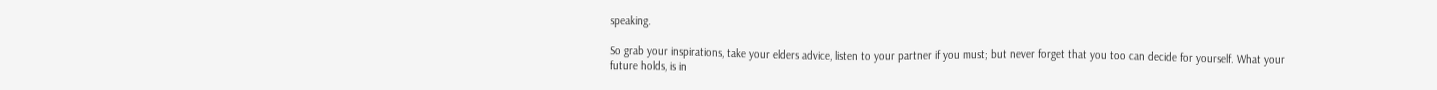speaking.

So grab your inspirations, take your elders advice, listen to your partner if you must; but never forget that you too can decide for yourself. What your future holds, is in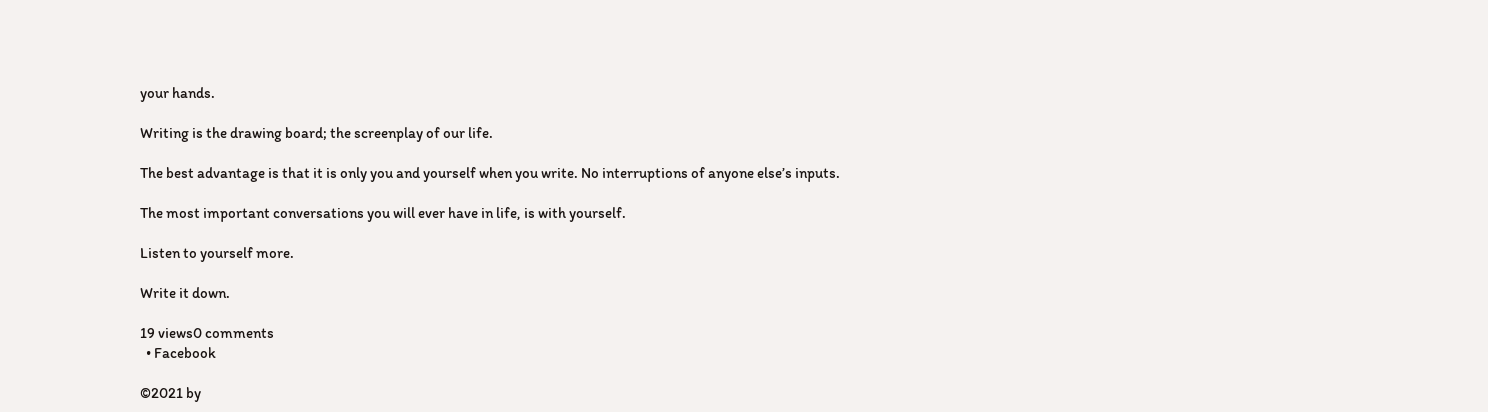your hands.

Writing is the drawing board; the screenplay of our life.

The best advantage is that it is only you and yourself when you write. No interruptions of anyone else’s inputs.

The most important conversations you will ever have in life, is with yourself.

Listen to yourself more.

Write it down.

19 views0 comments
  • Facebook

©2021 by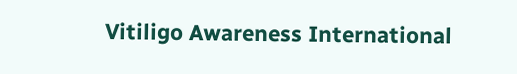Vitiligo Awareness International